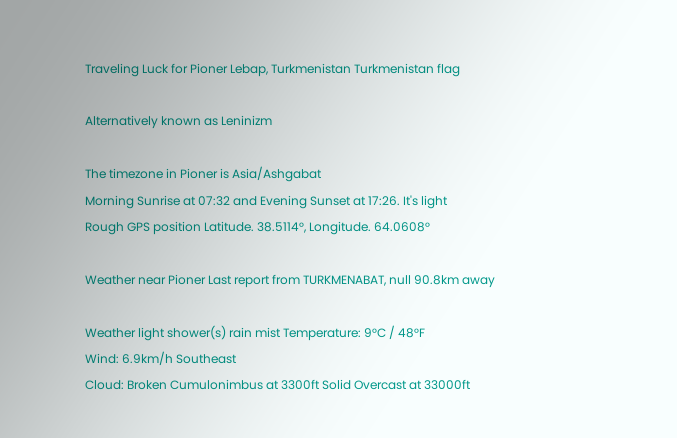Traveling Luck for Pioner Lebap, Turkmenistan Turkmenistan flag

Alternatively known as Leninizm

The timezone in Pioner is Asia/Ashgabat
Morning Sunrise at 07:32 and Evening Sunset at 17:26. It's light
Rough GPS position Latitude. 38.5114°, Longitude. 64.0608°

Weather near Pioner Last report from TURKMENABAT, null 90.8km away

Weather light shower(s) rain mist Temperature: 9°C / 48°F
Wind: 6.9km/h Southeast
Cloud: Broken Cumulonimbus at 3300ft Solid Overcast at 33000ft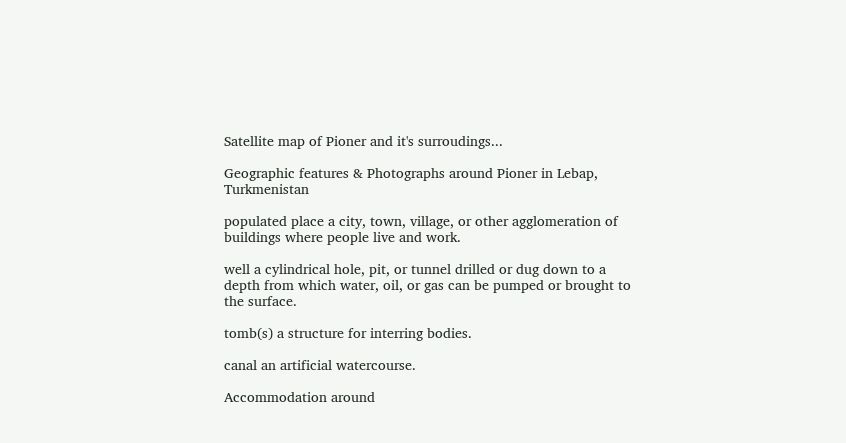Satellite map of Pioner and it's surroudings...

Geographic features & Photographs around Pioner in Lebap, Turkmenistan

populated place a city, town, village, or other agglomeration of buildings where people live and work.

well a cylindrical hole, pit, or tunnel drilled or dug down to a depth from which water, oil, or gas can be pumped or brought to the surface.

tomb(s) a structure for interring bodies.

canal an artificial watercourse.

Accommodation around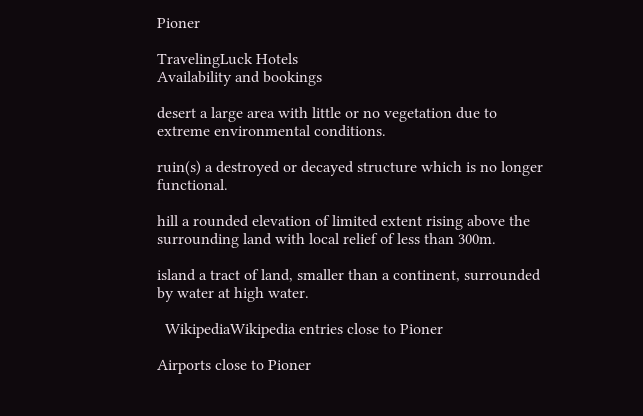Pioner

TravelingLuck Hotels
Availability and bookings

desert a large area with little or no vegetation due to extreme environmental conditions.

ruin(s) a destroyed or decayed structure which is no longer functional.

hill a rounded elevation of limited extent rising above the surrounding land with local relief of less than 300m.

island a tract of land, smaller than a continent, surrounded by water at high water.

  WikipediaWikipedia entries close to Pioner

Airports close to Pioner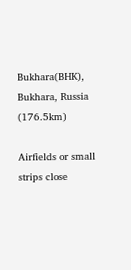Bukhara(BHK), Bukhara, Russia (176.5km)

Airfields or small strips close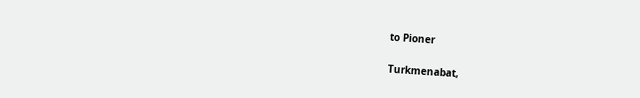to Pioner

Turkmenabat,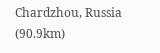Chardzhou, Russia (90.9km)